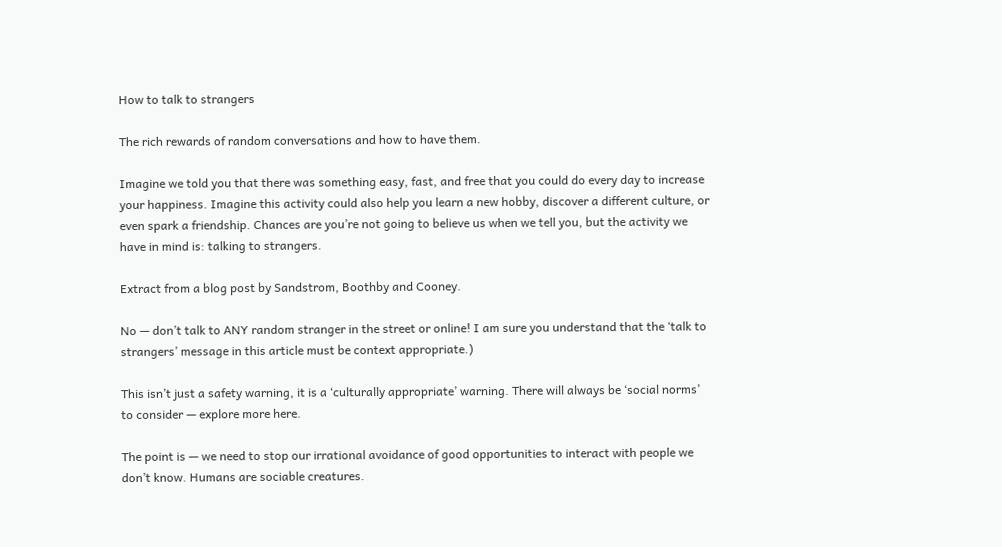How to talk to strangers

The rich rewards of random conversations and how to have them.

Imagine we told you that there was something easy, fast, and free that you could do every day to increase your happiness. Imagine this activity could also help you learn a new hobby, discover a different culture, or even spark a friendship. Chances are you’re not going to believe us when we tell you, but the activity we have in mind is: talking to strangers.

Extract from a blog post by Sandstrom, Boothby and Cooney.

No — don’t talk to ANY random stranger in the street or online! I am sure you understand that the ‘talk to strangers’ message in this article must be context appropriate.)

This isn’t just a safety warning, it is a ‘culturally appropriate’ warning. There will always be ‘social norms’ to consider — explore more here.

The point is — we need to stop our irrational avoidance of good opportunities to interact with people we don’t know. Humans are sociable creatures.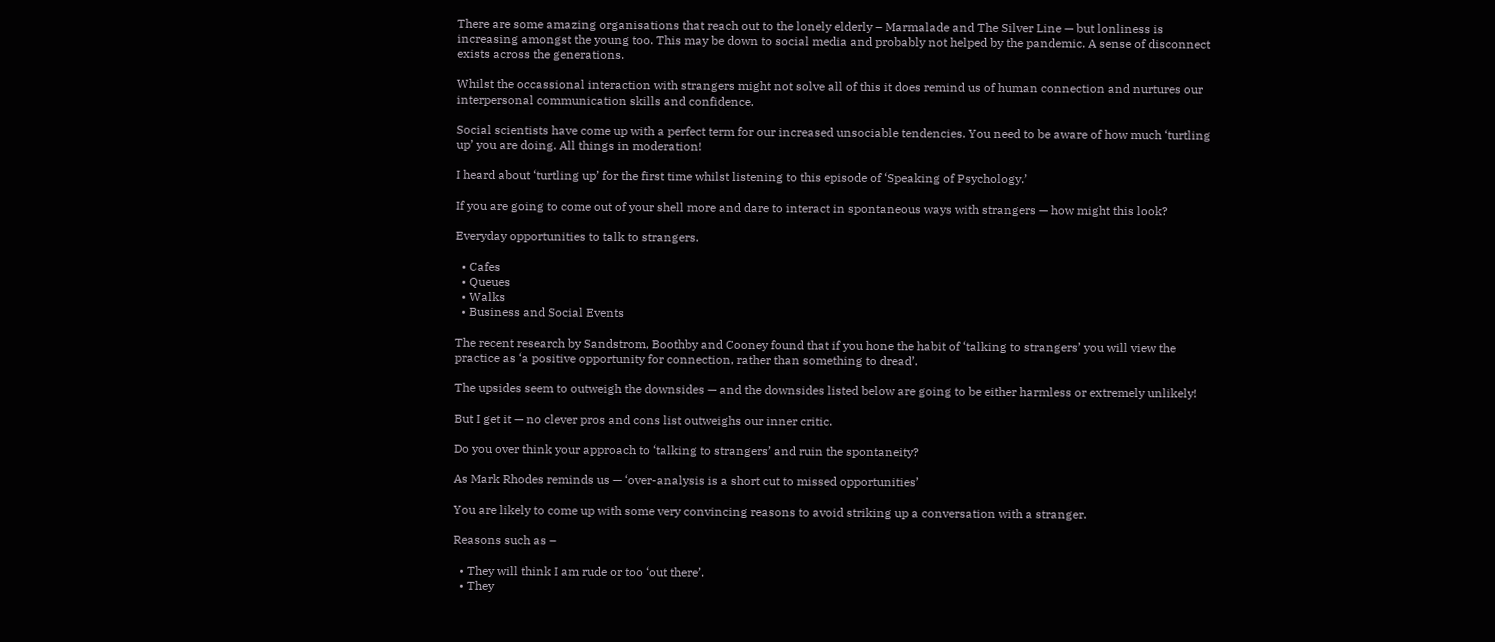There are some amazing organisations that reach out to the lonely elderly – Marmalade and The Silver Line — but lonliness is increasing amongst the young too. This may be down to social media and probably not helped by the pandemic. A sense of disconnect exists across the generations.

Whilst the occassional interaction with strangers might not solve all of this it does remind us of human connection and nurtures our interpersonal communication skills and confidence.

Social scientists have come up with a perfect term for our increased unsociable tendencies. You need to be aware of how much ‘turtling up’ you are doing. All things in moderation!

I heard about ‘turtling up’ for the first time whilst listening to this episode of ‘Speaking of Psychology.’

If you are going to come out of your shell more and dare to interact in spontaneous ways with strangers — how might this look?

Everyday opportunities to talk to strangers.

  • Cafes
  • Queues
  • Walks
  • Business and Social Events

The recent research by Sandstrom, Boothby and Cooney found that if you hone the habit of ‘talking to strangers’ you will view the practice as ‘a positive opportunity for connection, rather than something to dread’.

The upsides seem to outweigh the downsides — and the downsides listed below are going to be either harmless or extremely unlikely!

But I get it — no clever pros and cons list outweighs our inner critic.

Do you over think your approach to ‘talking to strangers’ and ruin the spontaneity?

As Mark Rhodes reminds us — ‘over-analysis is a short cut to missed opportunities’

You are likely to come up with some very convincing reasons to avoid striking up a conversation with a stranger.

Reasons such as –

  • They will think I am rude or too ‘out there’.
  • They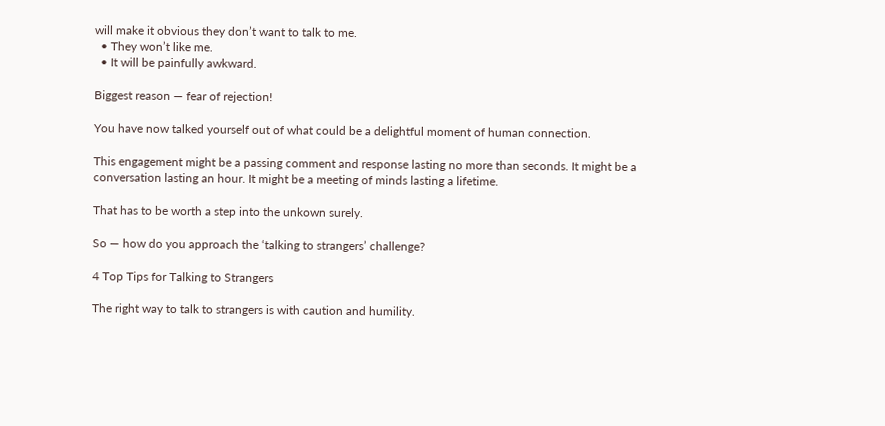will make it obvious they don’t want to talk to me.
  • They won’t like me.
  • It will be painfully awkward.

Biggest reason — fear of rejection!

You have now talked yourself out of what could be a delightful moment of human connection.

This engagement might be a passing comment and response lasting no more than seconds. It might be a conversation lasting an hour. It might be a meeting of minds lasting a lifetime.

That has to be worth a step into the unkown surely.

So — how do you approach the ‘talking to strangers’ challenge?

4 Top Tips for Talking to Strangers

The right way to talk to strangers is with caution and humility.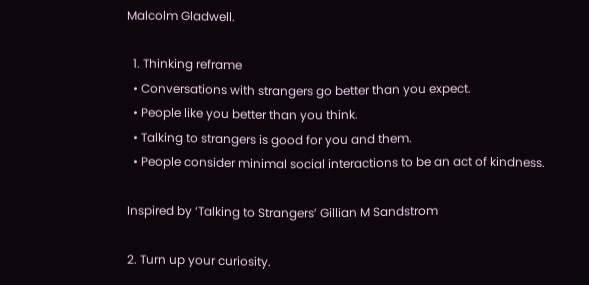Malcolm Gladwell.

  1. Thinking reframe
  • Conversations with strangers go better than you expect.
  • People like you better than you think.
  • Talking to strangers is good for you and them.
  • People consider minimal social interactions to be an act of kindness.

Inspired by ‘Talking to Strangers’ Gillian M Sandstrom

2. Turn up your curiosity.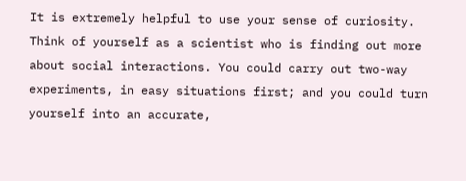It is extremely helpful to use your sense of curiosity. Think of yourself as a scientist who is finding out more about social interactions. You could carry out two-way experiments, in easy situations first; and you could turn yourself into an accurate,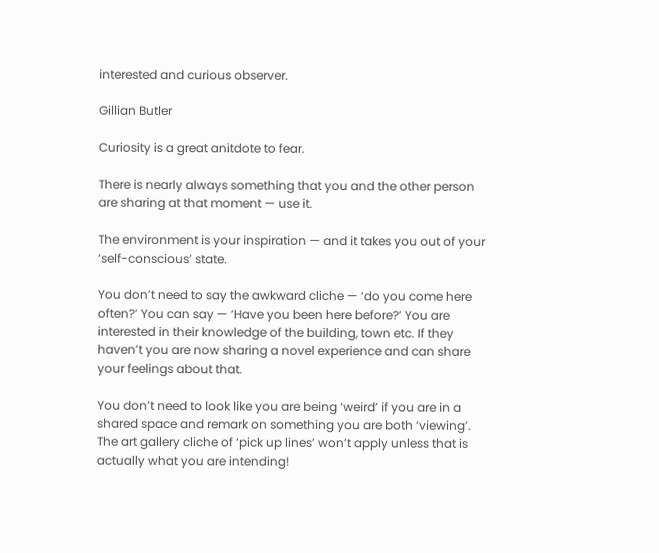interested and curious observer.

Gillian Butler

Curiosity is a great anitdote to fear.

There is nearly always something that you and the other person are sharing at that moment — use it.

The environment is your inspiration — and it takes you out of your ‘self-conscious’ state.

You don’t need to say the awkward cliche — ‘do you come here often?’ You can say — ‘Have you been here before?’ You are interested in their knowledge of the building, town etc. If they haven’t you are now sharing a novel experience and can share your feelings about that.

You don’t need to look like you are being ‘weird’ if you are in a shared space and remark on something you are both ‘viewing’. The art gallery cliche of ‘pick up lines’ won’t apply unless that is actually what you are intending!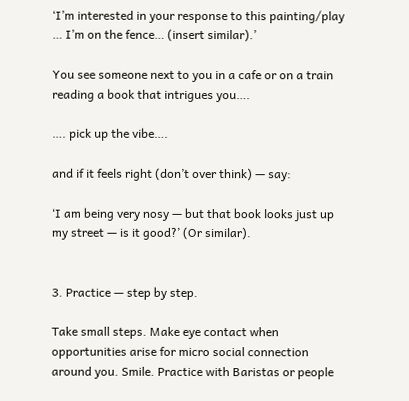‘I’m interested in your response to this painting/play … I’m on the fence… (insert similar).’

You see someone next to you in a cafe or on a train reading a book that intrigues you….

…. pick up the vibe….

and if it feels right (don’t over think) — say:

‘I am being very nosy — but that book looks just up my street — is it good?’ (Or similar).


3. Practice — step by step.

Take small steps. Make eye contact when opportunities arise for micro social connection around you. Smile. Practice with Baristas or people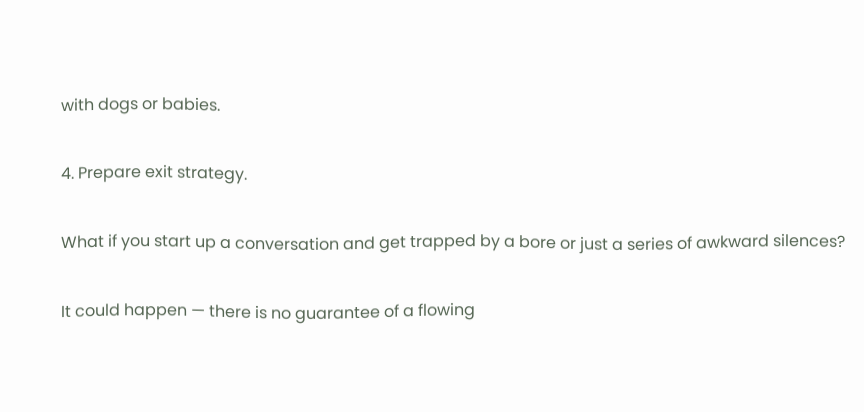with dogs or babies.

4. Prepare exit strategy.

What if you start up a conversation and get trapped by a bore or just a series of awkward silences?

It could happen — there is no guarantee of a flowing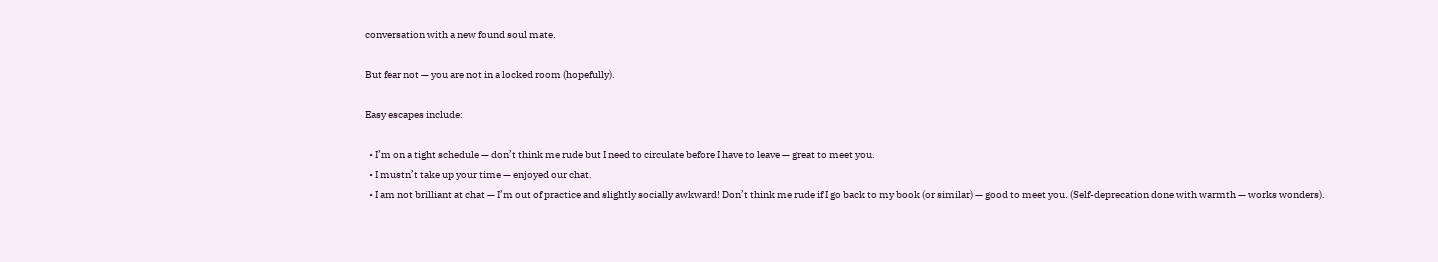conversation with a new found soul mate.

But fear not — you are not in a locked room (hopefully).

Easy escapes include:

  • I’m on a tight schedule — don’t think me rude but I need to circulate before I have to leave — great to meet you.
  • I mustn’t take up your time — enjoyed our chat.
  • I am not brilliant at chat — I’m out of practice and slightly socially awkward! Don’t think me rude if I go back to my book (or similar) — good to meet you. (Self-deprecation done with warmth — works wonders).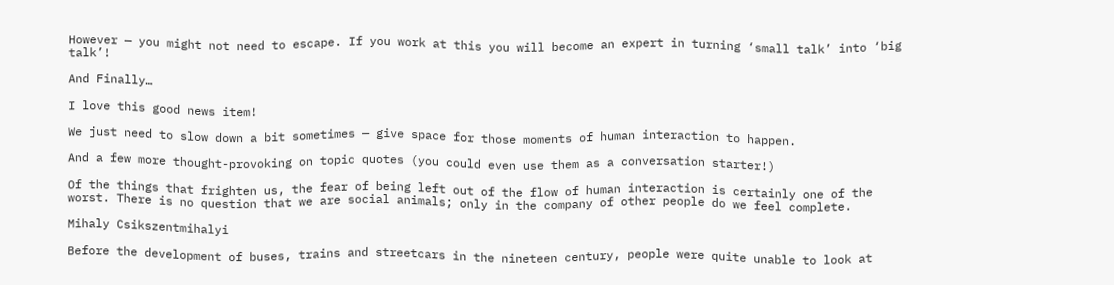However — you might not need to escape. If you work at this you will become an expert in turning ‘small talk’ into ‘big talk’!

And Finally…

I love this good news item!

We just need to slow down a bit sometimes — give space for those moments of human interaction to happen.

And a few more thought-provoking on topic quotes (you could even use them as a conversation starter!)

Of the things that frighten us, the fear of being left out of the flow of human interaction is certainly one of the worst. There is no question that we are social animals; only in the company of other people do we feel complete.

Mihaly Csikszentmihalyi

Before the development of buses, trains and streetcars in the nineteen century, people were quite unable to look at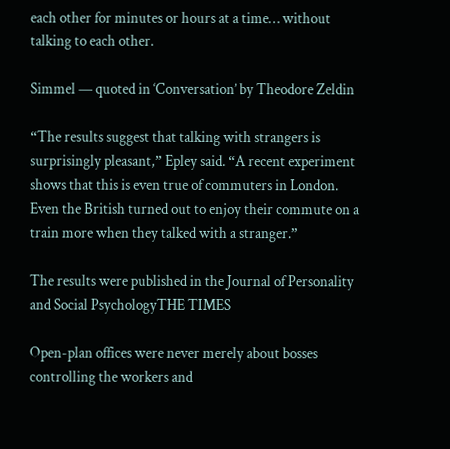each other for minutes or hours at a time… without talking to each other.

Simmel — quoted in ‘Conversation’ by Theodore Zeldin

“The results suggest that talking with strangers is surprisingly pleasant,” Epley said. “A recent experiment shows that this is even true of commuters in London. Even the British turned out to enjoy their commute on a train more when they talked with a stranger.”

The results were published in the Journal of Personality and Social PsychologyTHE TIMES

Open-plan offices were never merely about bosses controlling the workers and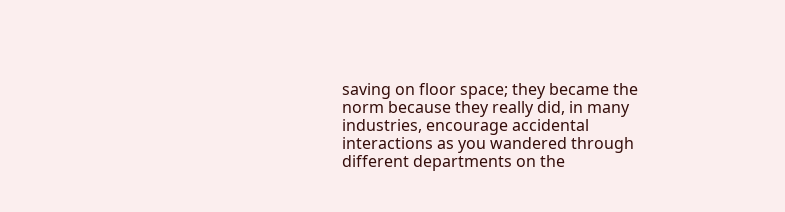saving on floor space; they became the norm because they really did, in many industries, encourage accidental interactions as you wandered through different departments on the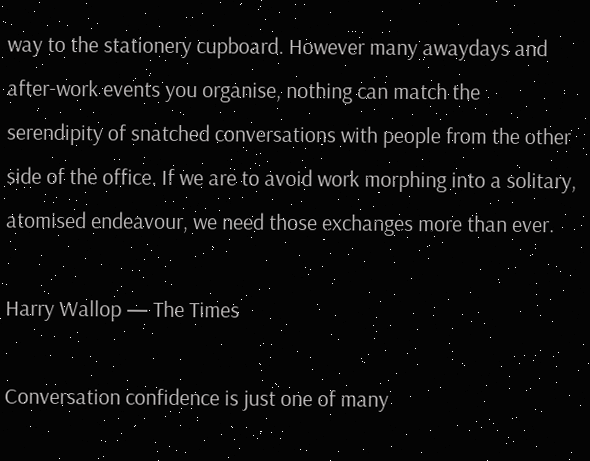way to the stationery cupboard. However many awaydays and after-work events you organise, nothing can match the serendipity of snatched conversations with people from the other side of the office. If we are to avoid work morphing into a solitary, atomised endeavour, we need those exchanges more than ever.

Harry Wallop — The Times

Conversation confidence is just one of many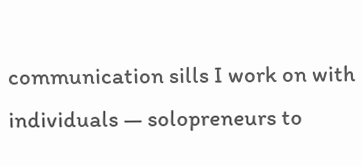communication sills I work on with individuals — solopreneurs to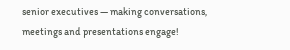senior executives — making conversations, meetings and presentations engage!